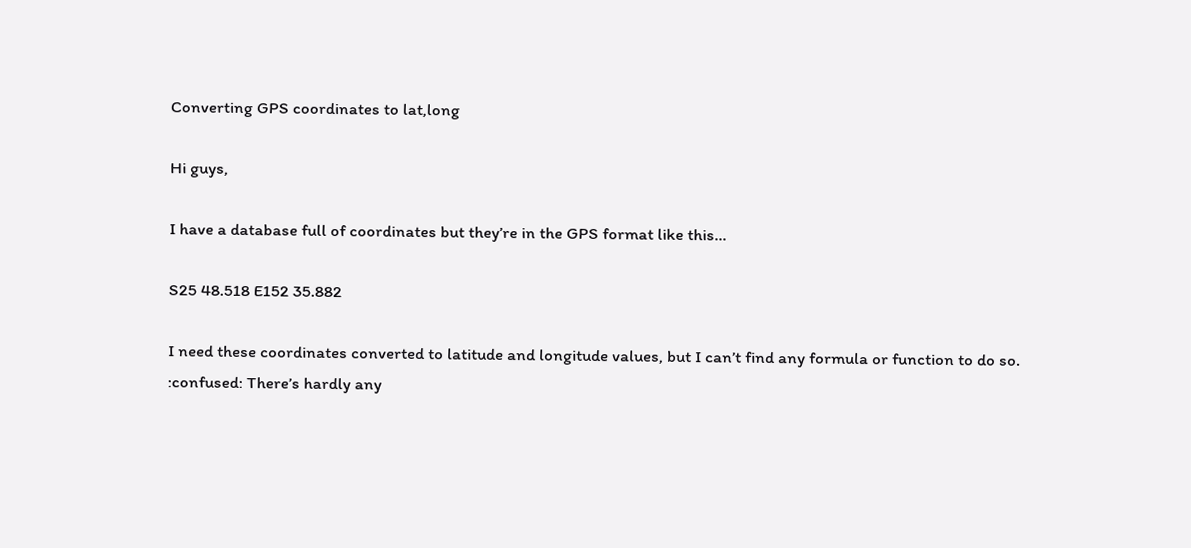Converting GPS coordinates to lat,long

Hi guys,

I have a database full of coordinates but they’re in the GPS format like this…

S25 48.518 E152 35.882

I need these coordinates converted to latitude and longitude values, but I can’t find any formula or function to do so. :confused: There’s hardly any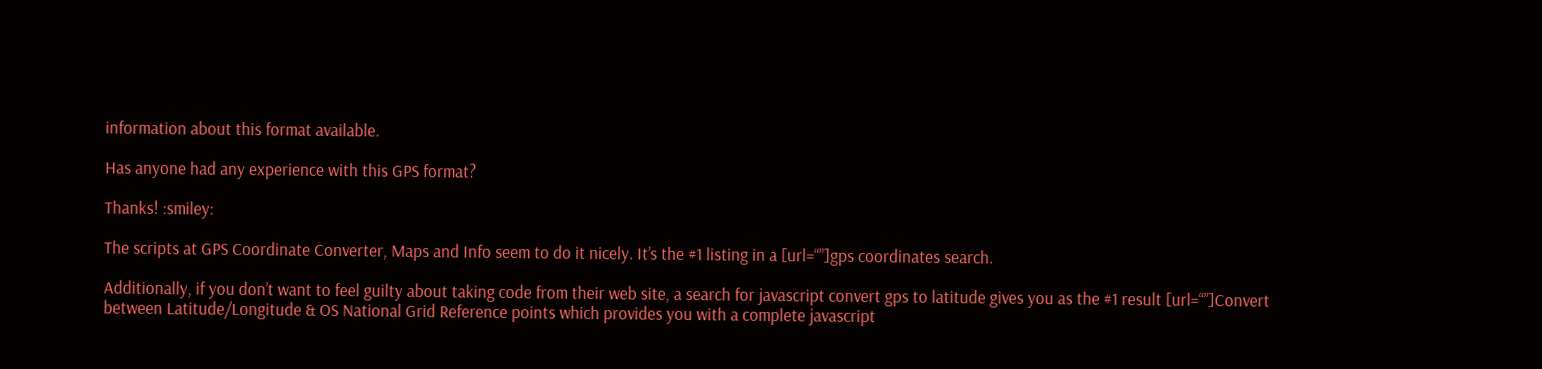information about this format available.

Has anyone had any experience with this GPS format?

Thanks! :smiley:

The scripts at GPS Coordinate Converter, Maps and Info seem to do it nicely. It’s the #1 listing in a [url=“”]gps coordinates search.

Additionally, if you don’t want to feel guilty about taking code from their web site, a search for javascript convert gps to latitude gives you as the #1 result [url=“”]Convert between Latitude/Longitude & OS National Grid Reference points which provides you with a complete javascript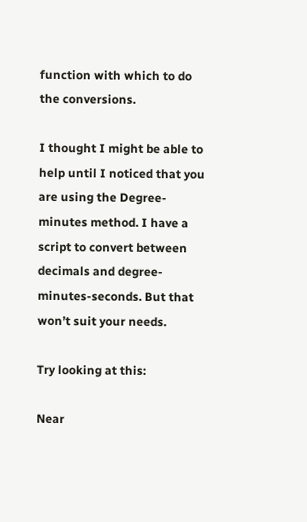function with which to do the conversions.

I thought I might be able to help until I noticed that you are using the Degree-minutes method. I have a script to convert between decimals and degree-minutes-seconds. But that won’t suit your needs.

Try looking at this:

Near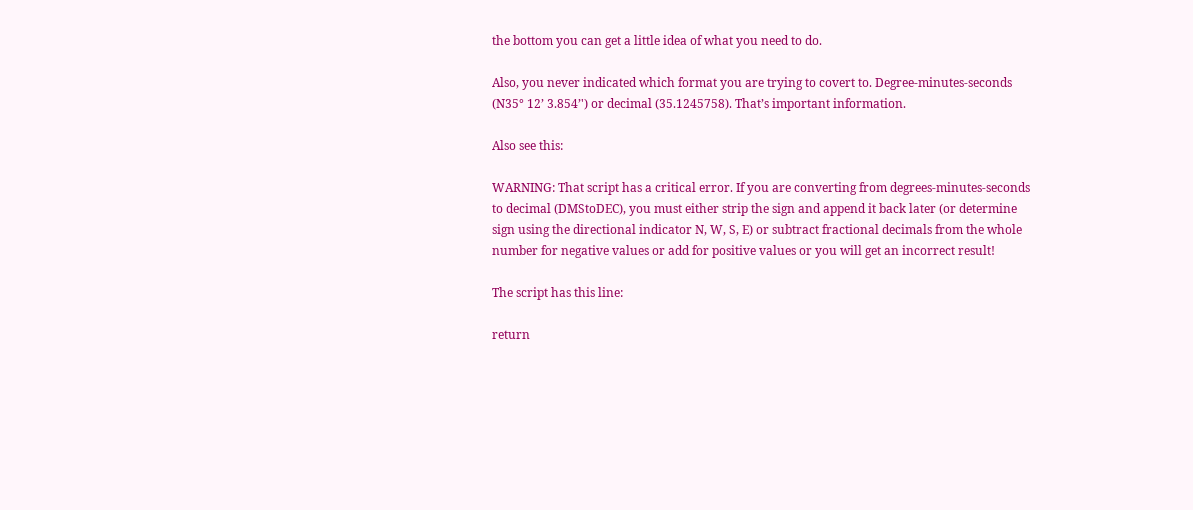the bottom you can get a little idea of what you need to do.

Also, you never indicated which format you are trying to covert to. Degree-minutes-seconds (N35° 12’ 3.854’') or decimal (35.1245758). That’s important information.

Also see this:

WARNING: That script has a critical error. If you are converting from degrees-minutes-seconds to decimal (DMStoDEC), you must either strip the sign and append it back later (or determine sign using the directional indicator N, W, S, E) or subtract fractional decimals from the whole number for negative values or add for positive values or you will get an incorrect result!

The script has this line:

return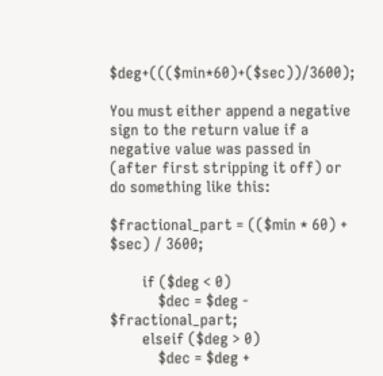$deg+((($min*60)+($sec))/3600);

You must either append a negative sign to the return value if a negative value was passed in (after first stripping it off) or do something like this:

$fractional_part = (($min * 60) + $sec) / 3600;

        if ($deg < 0)
            $dec = $deg - $fractional_part;
        elseif ($deg > 0)
            $dec = $deg +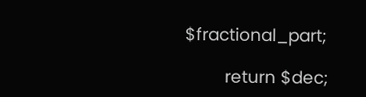$fractional_part;

        return $dec;